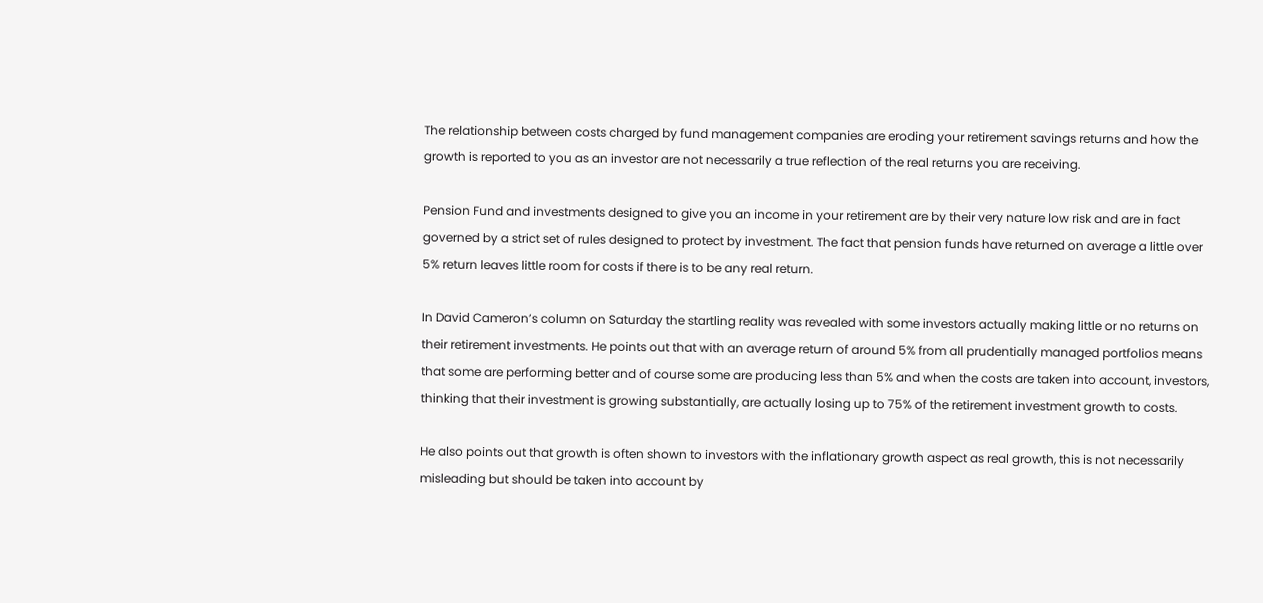The relationship between costs charged by fund management companies are eroding your retirement savings returns and how the growth is reported to you as an investor are not necessarily a true reflection of the real returns you are receiving.

Pension Fund and investments designed to give you an income in your retirement are by their very nature low risk and are in fact governed by a strict set of rules designed to protect by investment. The fact that pension funds have returned on average a little over 5% return leaves little room for costs if there is to be any real return.

In David Cameron’s column on Saturday the startling reality was revealed with some investors actually making little or no returns on their retirement investments. He points out that with an average return of around 5% from all prudentially managed portfolios means that some are performing better and of course some are producing less than 5% and when the costs are taken into account, investors, thinking that their investment is growing substantially, are actually losing up to 75% of the retirement investment growth to costs.

He also points out that growth is often shown to investors with the inflationary growth aspect as real growth, this is not necessarily misleading but should be taken into account by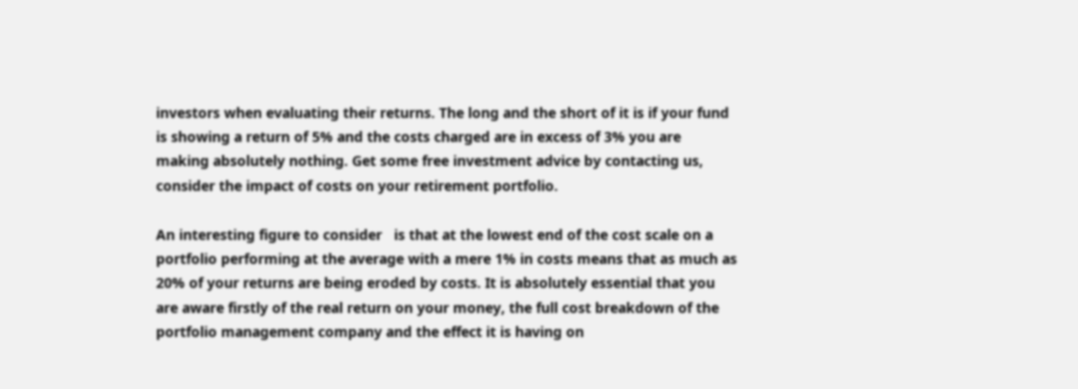investors when evaluating their returns. The long and the short of it is if your fund is showing a return of 5% and the costs charged are in excess of 3% you are making absolutely nothing. Get some free investment advice by contacting us, consider the impact of costs on your retirement portfolio.

An interesting figure to consider   is that at the lowest end of the cost scale on a portfolio performing at the average with a mere 1% in costs means that as much as 20% of your returns are being eroded by costs. It is absolutely essential that you are aware firstly of the real return on your money, the full cost breakdown of the portfolio management company and the effect it is having on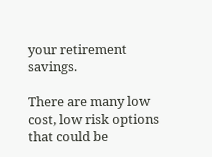your retirement savings.

There are many low cost, low risk options that could be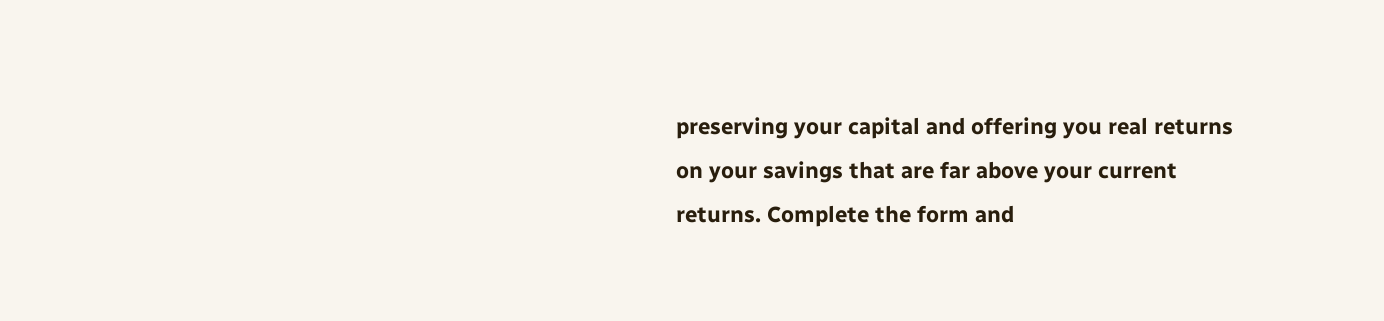preserving your capital and offering you real returns on your savings that are far above your current returns. Complete the form and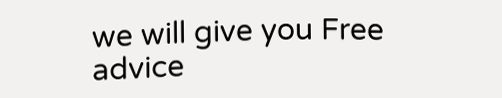we will give you Free advice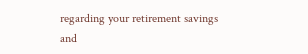regarding your retirement savings and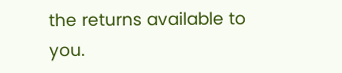the returns available to you.